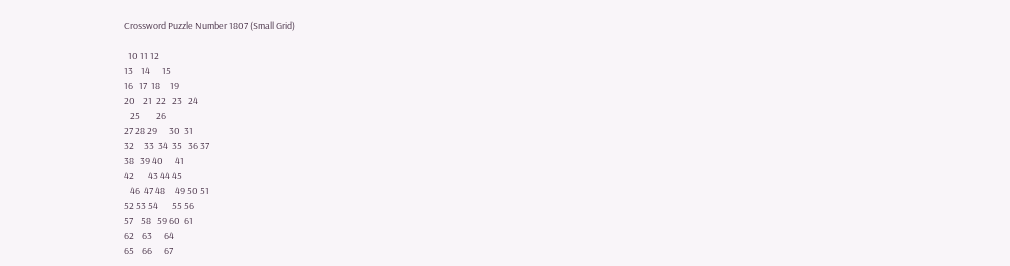Crossword Puzzle Number 1807 (Small Grid)

  10 11 12
13    14      15
16   17  18     19
20    21  22   23   24
   25        26
27 28 29      30  31
32     33  34  35   36 37
38   39 40      41
42       43 44 45
   46  47 48     49 50 51
52 53 54       55 56
57    58   59 60  61
62    63      64
65    66      67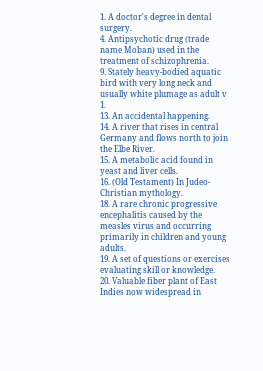1. A doctor's degree in dental surgery.
4. Antipsychotic drug (trade name Moban) used in the treatment of schizophrenia.
9. Stately heavy-bodied aquatic bird with very long neck and usually white plumage as adult v 1.
13. An accidental happening.
14. A river that rises in central Germany and flows north to join the Elbe River.
15. A metabolic acid found in yeast and liver cells.
16. (Old Testament) In Judeo-Christian mythology.
18. A rare chronic progressive encephalitis caused by the measles virus and occurring primarily in children and young adults.
19. A set of questions or exercises evaluating skill or knowledge.
20. Valuable fiber plant of East Indies now widespread in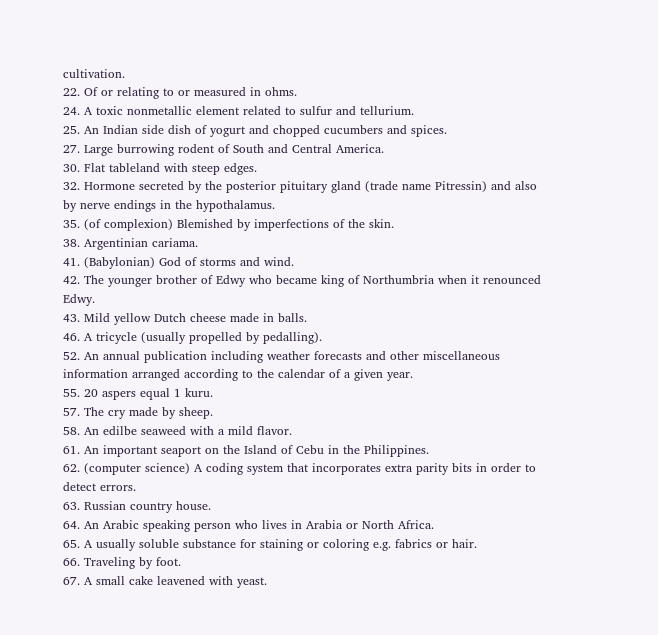cultivation.
22. Of or relating to or measured in ohms.
24. A toxic nonmetallic element related to sulfur and tellurium.
25. An Indian side dish of yogurt and chopped cucumbers and spices.
27. Large burrowing rodent of South and Central America.
30. Flat tableland with steep edges.
32. Hormone secreted by the posterior pituitary gland (trade name Pitressin) and also by nerve endings in the hypothalamus.
35. (of complexion) Blemished by imperfections of the skin.
38. Argentinian cariama.
41. (Babylonian) God of storms and wind.
42. The younger brother of Edwy who became king of Northumbria when it renounced Edwy.
43. Mild yellow Dutch cheese made in balls.
46. A tricycle (usually propelled by pedalling).
52. An annual publication including weather forecasts and other miscellaneous information arranged according to the calendar of a given year.
55. 20 aspers equal 1 kuru.
57. The cry made by sheep.
58. An edilbe seaweed with a mild flavor.
61. An important seaport on the Island of Cebu in the Philippines.
62. (computer science) A coding system that incorporates extra parity bits in order to detect errors.
63. Russian country house.
64. An Arabic speaking person who lives in Arabia or North Africa.
65. A usually soluble substance for staining or coloring e.g. fabrics or hair.
66. Traveling by foot.
67. A small cake leavened with yeast.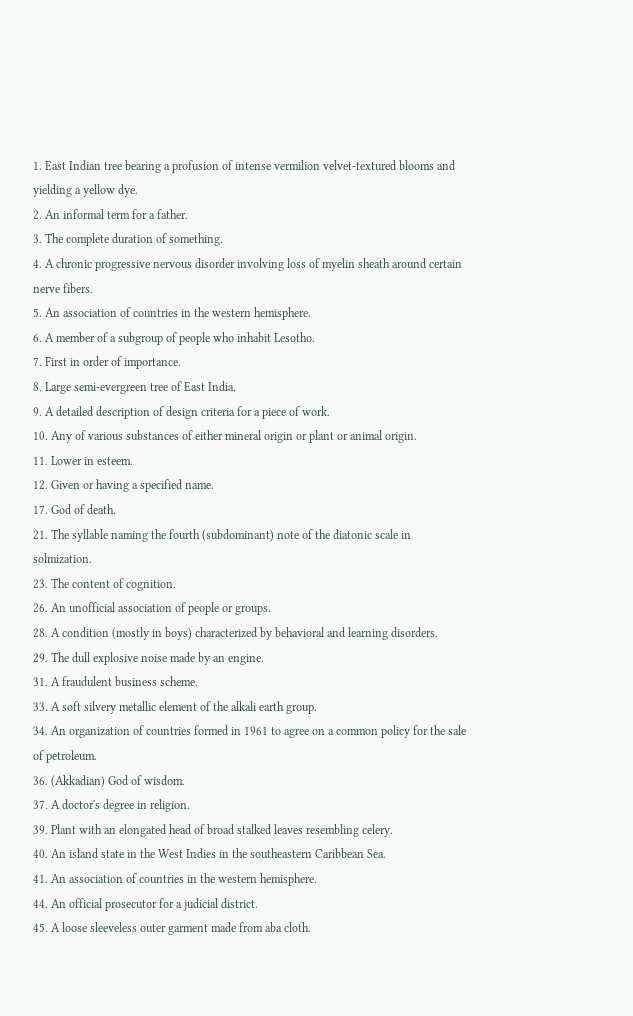1. East Indian tree bearing a profusion of intense vermilion velvet-textured blooms and yielding a yellow dye.
2. An informal term for a father.
3. The complete duration of something.
4. A chronic progressive nervous disorder involving loss of myelin sheath around certain nerve fibers.
5. An association of countries in the western hemisphere.
6. A member of a subgroup of people who inhabit Lesotho.
7. First in order of importance.
8. Large semi-evergreen tree of East India.
9. A detailed description of design criteria for a piece of work.
10. Any of various substances of either mineral origin or plant or animal origin.
11. Lower in esteem.
12. Given or having a specified name.
17. God of death.
21. The syllable naming the fourth (subdominant) note of the diatonic scale in solmization.
23. The content of cognition.
26. An unofficial association of people or groups.
28. A condition (mostly in boys) characterized by behavioral and learning disorders.
29. The dull explosive noise made by an engine.
31. A fraudulent business scheme.
33. A soft silvery metallic element of the alkali earth group.
34. An organization of countries formed in 1961 to agree on a common policy for the sale of petroleum.
36. (Akkadian) God of wisdom.
37. A doctor's degree in religion.
39. Plant with an elongated head of broad stalked leaves resembling celery.
40. An island state in the West Indies in the southeastern Caribbean Sea.
41. An association of countries in the western hemisphere.
44. An official prosecutor for a judicial district.
45. A loose sleeveless outer garment made from aba cloth.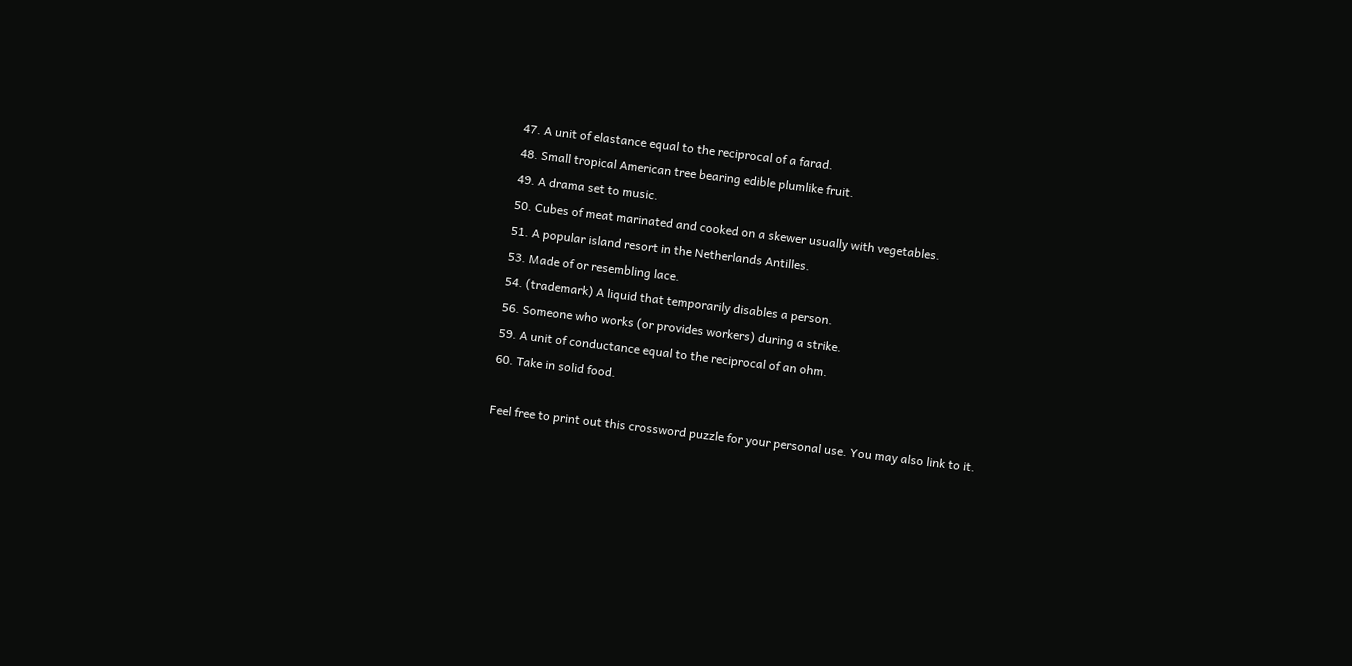47. A unit of elastance equal to the reciprocal of a farad.
48. Small tropical American tree bearing edible plumlike fruit.
49. A drama set to music.
50. Cubes of meat marinated and cooked on a skewer usually with vegetables.
51. A popular island resort in the Netherlands Antilles.
53. Made of or resembling lace.
54. (trademark) A liquid that temporarily disables a person.
56. Someone who works (or provides workers) during a strike.
59. A unit of conductance equal to the reciprocal of an ohm.
60. Take in solid food.

Feel free to print out this crossword puzzle for your personal use. You may also link to it.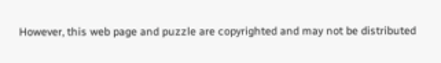However, this web page and puzzle are copyrighted and may not be distributed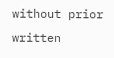without prior written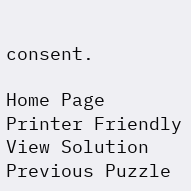consent.

Home Page
Printer Friendly
View Solution
Previous Puzzle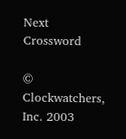Next Crossword

© Clockwatchers, Inc. 2003